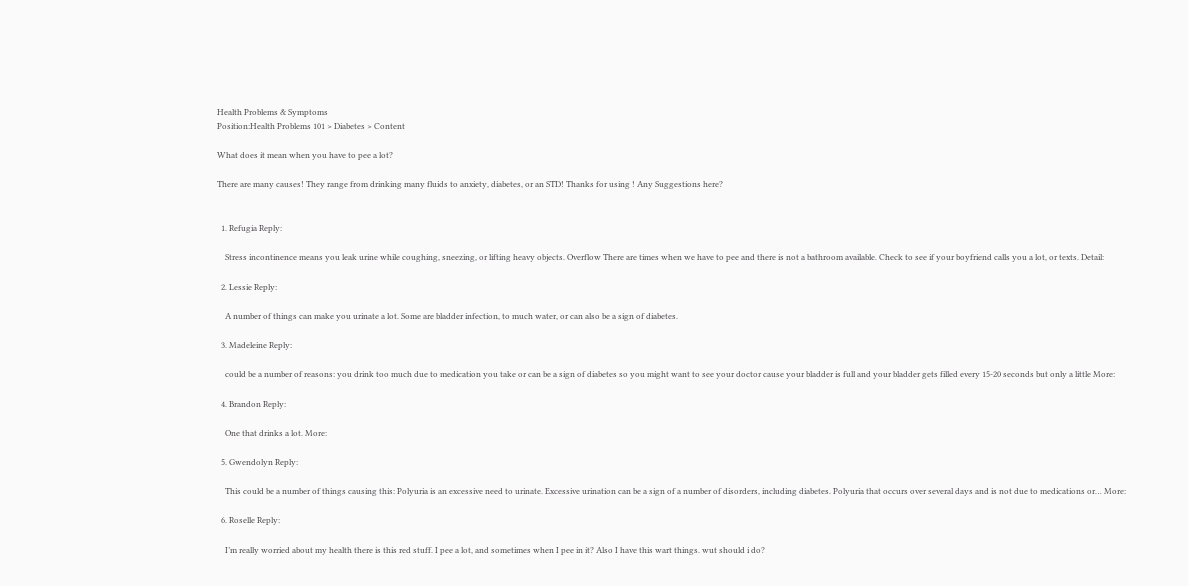Health Problems & Symptoms
Position:Health Problems 101 > Diabetes > Content

What does it mean when you have to pee a lot?

There are many causes! They range from drinking many fluids to anxiety, diabetes, or an STD! Thanks for using ! Any Suggestions here?


  1. Refugia Reply:

    Stress incontinence means you leak urine while coughing, sneezing, or lifting heavy objects. Overflow There are times when we have to pee and there is not a bathroom available. Check to see if your boyfriend calls you a lot, or texts. Detail:

  2. Lessie Reply:

    A number of things can make you urinate a lot. Some are bladder infection, to much water, or can also be a sign of diabetes.

  3. Madeleine Reply:

    could be a number of reasons: you drink too much due to medication you take or can be a sign of diabetes so you might want to see your doctor cause your bladder is full and your bladder gets filled every 15-20 seconds but only a little More:

  4. Brandon Reply:

    One that drinks a lot. More:

  5. Gwendolyn Reply:

    This could be a number of things causing this: Polyuria is an excessive need to urinate. Excessive urination can be a sign of a number of disorders, including diabetes. Polyuria that occurs over several days and is not due to medications or… More:

  6. Roselle Reply:

    I’m really worried about my health there is this red stuff. I pee a lot, and sometimes when I pee in it? Also I have this wart things. wut should i do?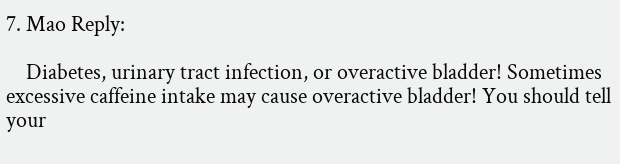7. Mao Reply:

    Diabetes, urinary tract infection, or overactive bladder! Sometimes excessive caffeine intake may cause overactive bladder! You should tell your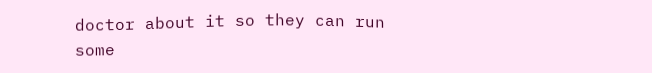doctor about it so they can run some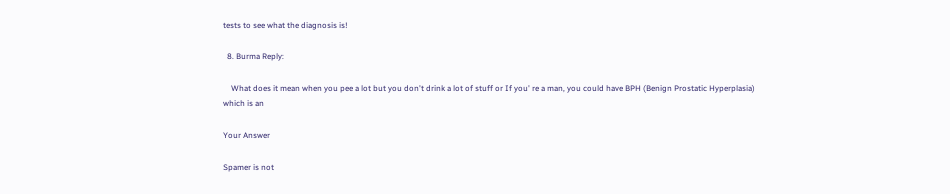tests to see what the diagnosis is!

  8. Burma Reply:

    What does it mean when you pee a lot but you don't drink a lot of stuff or If you' re a man, you could have BPH (Benign Prostatic Hyperplasia) which is an

Your Answer

Spamer is not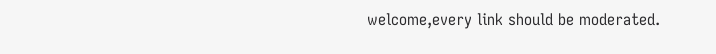welcome,every link should be moderated.